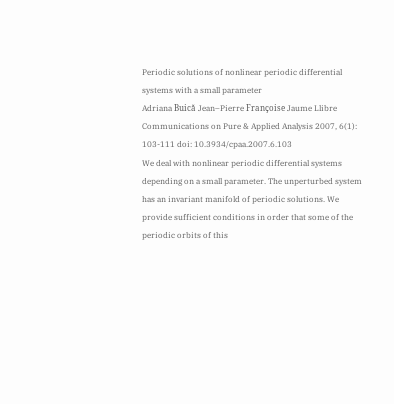Periodic solutions of nonlinear periodic differential systems with a small parameter
Adriana Buică Jean–Pierre Françoise Jaume Llibre
Communications on Pure & Applied Analysis 2007, 6(1): 103-111 doi: 10.3934/cpaa.2007.6.103
We deal with nonlinear periodic differential systems depending on a small parameter. The unperturbed system has an invariant manifold of periodic solutions. We provide sufficient conditions in order that some of the periodic orbits of this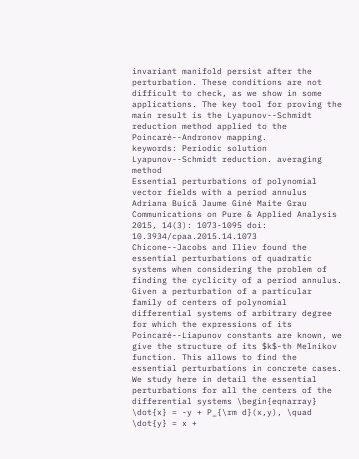invariant manifold persist after the perturbation. These conditions are not difficult to check, as we show in some applications. The key tool for proving the main result is the Lyapunov--Schmidt reduction method applied to the Poincaré--Andronov mapping.
keywords: Periodic solution Lyapunov--Schmidt reduction. averaging method
Essential perturbations of polynomial vector fields with a period annulus
Adriana Buică Jaume Giné Maite Grau
Communications on Pure & Applied Analysis 2015, 14(3): 1073-1095 doi: 10.3934/cpaa.2015.14.1073
Chicone--Jacobs and Iliev found the essential perturbations of quadratic systems when considering the problem of finding the cyclicity of a period annulus. Given a perturbation of a particular family of centers of polynomial differential systems of arbitrary degree for which the expressions of its Poincaré--Liapunov constants are known, we give the structure of its $k$-th Melnikov function. This allows to find the essential perturbations in concrete cases. We study here in detail the essential perturbations for all the centers of the differential systems \begin{eqnarray} \dot{x} = -y + P_{\rm d}(x,y), \quad \dot{y} = x +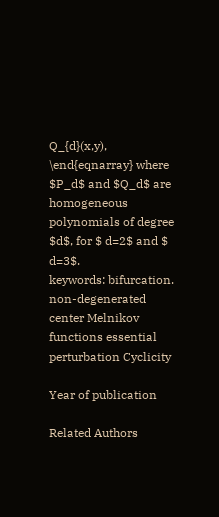Q_{d}(x,y), \end{eqnarray} where $P_d$ and $Q_d$ are homogeneous polynomials of degree $d$, for $ d=2$ and $ d=3$.
keywords: bifurcation. non-degenerated center Melnikov functions essential perturbation Cyclicity

Year of publication

Related Authors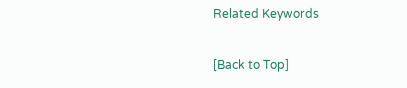Related Keywords

[Back to Top]